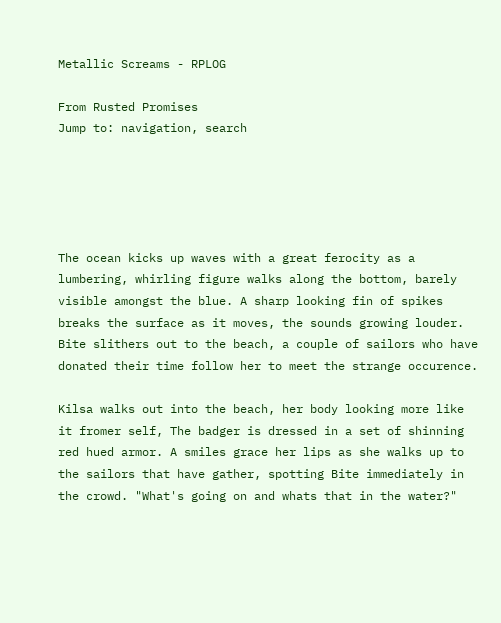Metallic Screams - RPLOG

From Rusted Promises
Jump to: navigation, search





The ocean kicks up waves with a great ferocity as a lumbering, whirling figure walks along the bottom, barely visible amongst the blue. A sharp looking fin of spikes breaks the surface as it moves, the sounds growing louder. Bite slithers out to the beach, a couple of sailors who have donated their time follow her to meet the strange occurence.

Kilsa walks out into the beach, her body looking more like it fromer self, The badger is dressed in a set of shinning red hued armor. A smiles grace her lips as she walks up to the sailors that have gather, spotting Bite immediately in the crowd. "What's going on and whats that in the water?"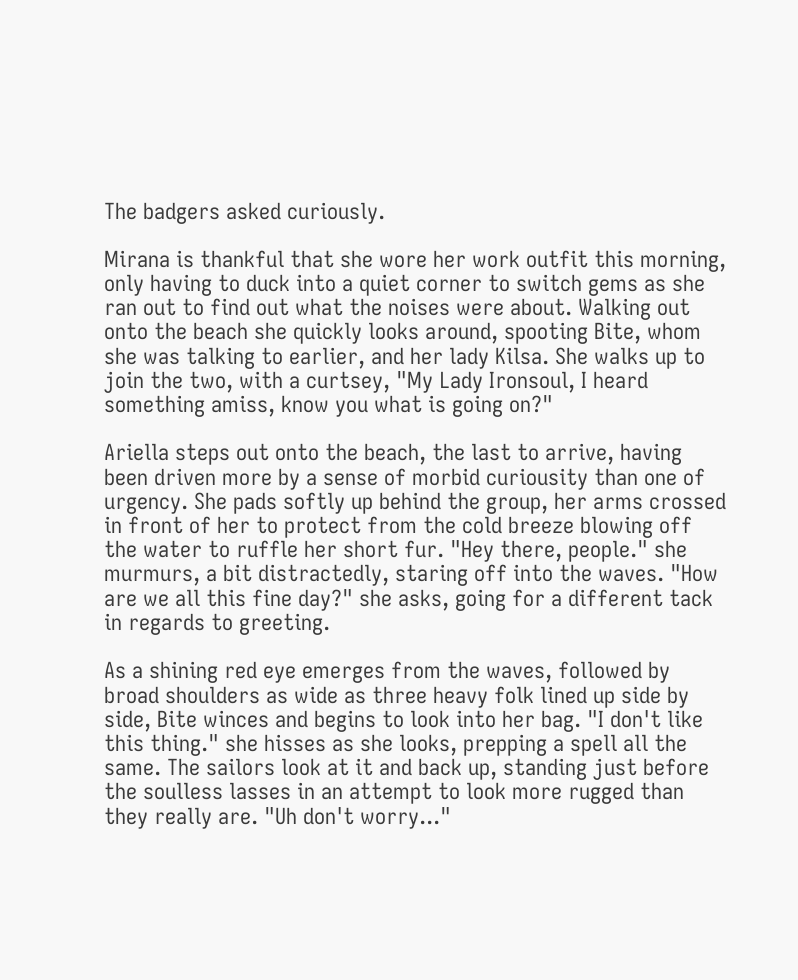The badgers asked curiously.

Mirana is thankful that she wore her work outfit this morning, only having to duck into a quiet corner to switch gems as she ran out to find out what the noises were about. Walking out onto the beach she quickly looks around, spooting Bite, whom she was talking to earlier, and her lady Kilsa. She walks up to join the two, with a curtsey, "My Lady Ironsoul, I heard something amiss, know you what is going on?"

Ariella steps out onto the beach, the last to arrive, having been driven more by a sense of morbid curiousity than one of urgency. She pads softly up behind the group, her arms crossed in front of her to protect from the cold breeze blowing off the water to ruffle her short fur. "Hey there, people." she murmurs, a bit distractedly, staring off into the waves. "How are we all this fine day?" she asks, going for a different tack in regards to greeting.

As a shining red eye emerges from the waves, followed by broad shoulders as wide as three heavy folk lined up side by side, Bite winces and begins to look into her bag. "I don't like this thing." she hisses as she looks, prepping a spell all the same. The sailors look at it and back up, standing just before the soulless lasses in an attempt to look more rugged than they really are. "Uh don't worry..."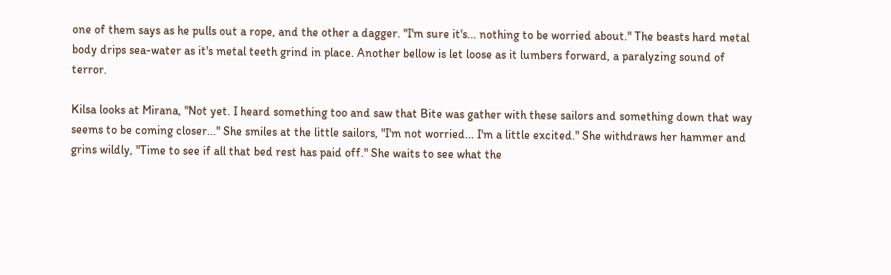one of them says as he pulls out a rope, and the other a dagger. "I'm sure it's... nothing to be worried about." The beasts hard metal body drips sea-water as it's metal teeth grind in place. Another bellow is let loose as it lumbers forward, a paralyzing sound of terror.

Kilsa looks at Mirana, "Not yet. I heard something too and saw that Bite was gather with these sailors and something down that way seems to be coming closer..." She smiles at the little sailors, "I'm not worried... I'm a little excited." She withdraws her hammer and grins wildly, "Time to see if all that bed rest has paid off." She waits to see what the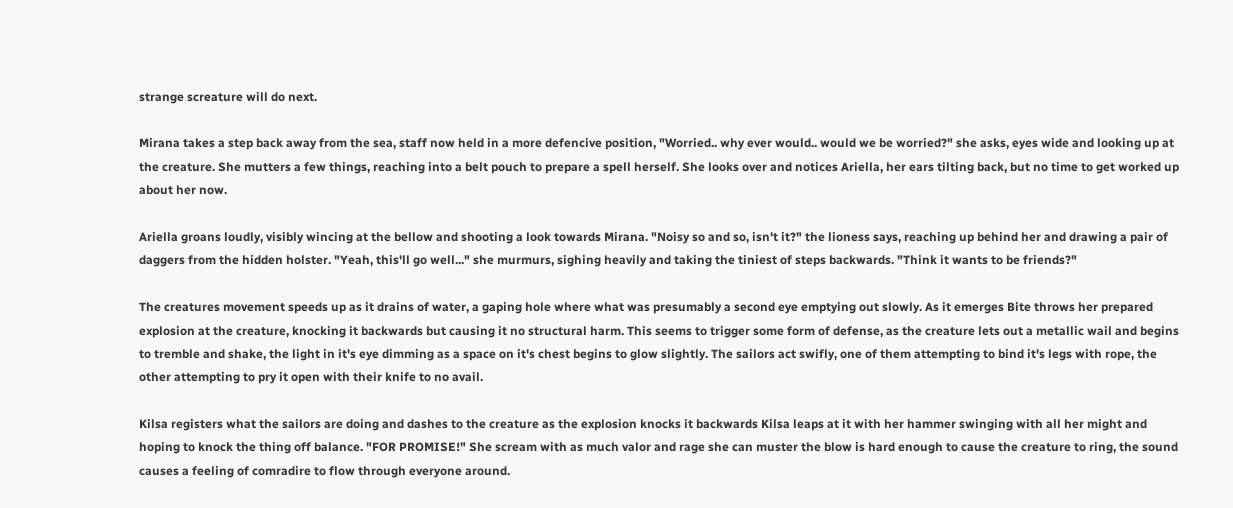strange screature will do next.

Mirana takes a step back away from the sea, staff now held in a more defencive position, "Worried.. why ever would.. would we be worried?" she asks, eyes wide and looking up at the creature. She mutters a few things, reaching into a belt pouch to prepare a spell herself. She looks over and notices Ariella, her ears tilting back, but no time to get worked up about her now.

Ariella groans loudly, visibly wincing at the bellow and shooting a look towards Mirana. "Noisy so and so, isn't it?" the lioness says, reaching up behind her and drawing a pair of daggers from the hidden holster. "Yeah, this'll go well..." she murmurs, sighing heavily and taking the tiniest of steps backwards. "Think it wants to be friends?"

The creatures movement speeds up as it drains of water, a gaping hole where what was presumably a second eye emptying out slowly. As it emerges Bite throws her prepared explosion at the creature, knocking it backwards but causing it no structural harm. This seems to trigger some form of defense, as the creature lets out a metallic wail and begins to tremble and shake, the light in it's eye dimming as a space on it's chest begins to glow slightly. The sailors act swifly, one of them attempting to bind it's legs with rope, the other attempting to pry it open with their knife to no avail.

Kilsa registers what the sailors are doing and dashes to the creature as the explosion knocks it backwards Kilsa leaps at it with her hammer swinging with all her might and hoping to knock the thing off balance. "FOR PROMISE!" She scream with as much valor and rage she can muster the blow is hard enough to cause the creature to ring, the sound causes a feeling of comradire to flow through everyone around.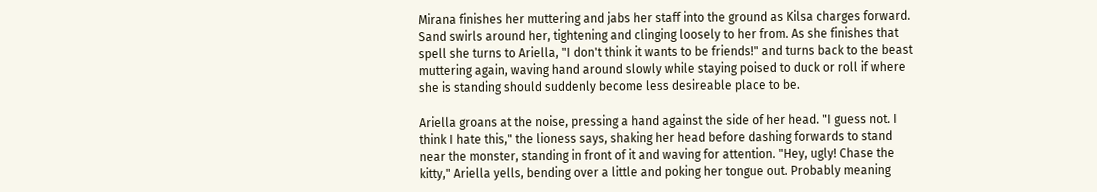Mirana finishes her muttering and jabs her staff into the ground as Kilsa charges forward. Sand swirls around her, tightening and clinging loosely to her from. As she finishes that spell she turns to Ariella, "I don't think it wants to be friends!" and turns back to the beast muttering again, waving hand around slowly while staying poised to duck or roll if where she is standing should suddenly become less desireable place to be.

Ariella groans at the noise, pressing a hand against the side of her head. "I guess not. I think I hate this," the lioness says, shaking her head before dashing forwards to stand near the monster, standing in front of it and waving for attention. "Hey, ugly! Chase the kitty," Ariella yells, bending over a little and poking her tongue out. Probably meaning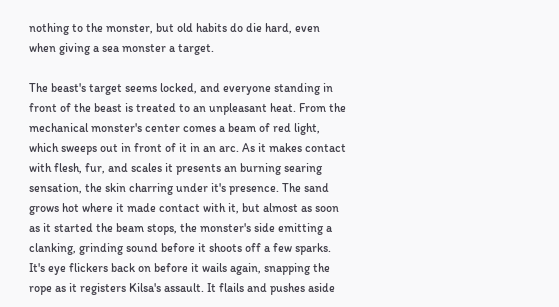nothing to the monster, but old habits do die hard, even when giving a sea monster a target.

The beast's target seems locked, and everyone standing in front of the beast is treated to an unpleasant heat. From the mechanical monster's center comes a beam of red light, which sweeps out in front of it in an arc. As it makes contact with flesh, fur, and scales it presents an burning searing sensation, the skin charring under it's presence. The sand grows hot where it made contact with it, but almost as soon as it started the beam stops, the monster's side emitting a clanking, grinding sound before it shoots off a few sparks. It's eye flickers back on before it wails again, snapping the rope as it registers Kilsa's assault. It flails and pushes aside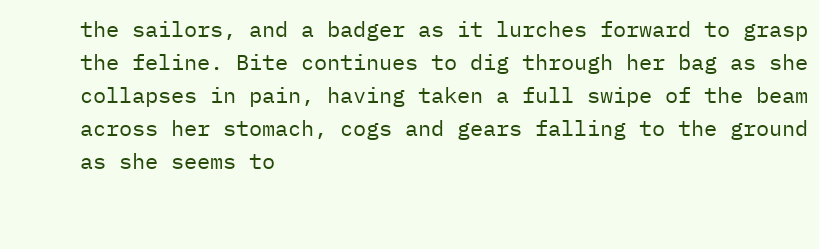the sailors, and a badger as it lurches forward to grasp the feline. Bite continues to dig through her bag as she collapses in pain, having taken a full swipe of the beam across her stomach, cogs and gears falling to the ground as she seems to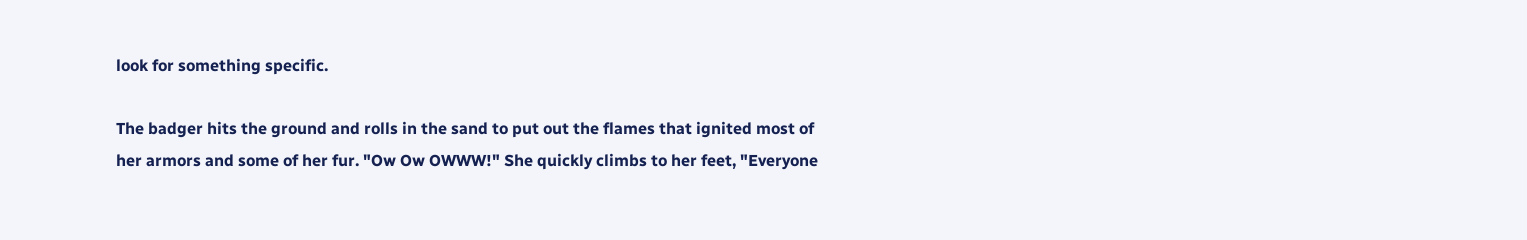look for something specific.

The badger hits the ground and rolls in the sand to put out the flames that ignited most of her armors and some of her fur. "Ow Ow OWWW!" She quickly climbs to her feet, "Everyone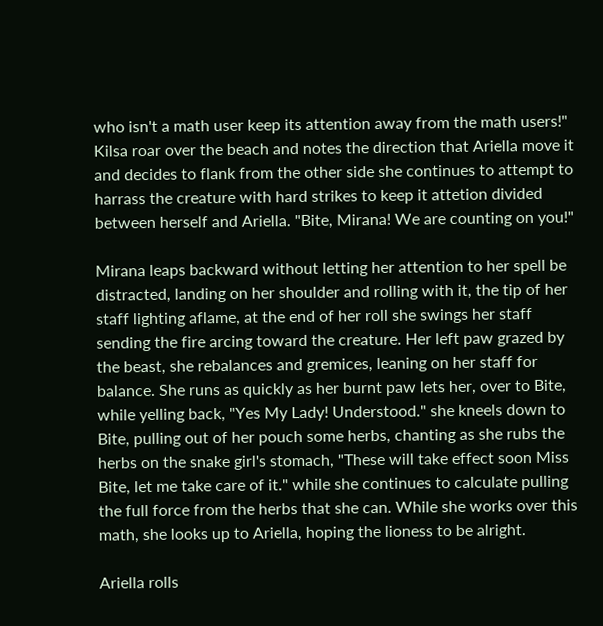who isn't a math user keep its attention away from the math users!" Kilsa roar over the beach and notes the direction that Ariella move it and decides to flank from the other side she continues to attempt to harrass the creature with hard strikes to keep it attetion divided between herself and Ariella. "Bite, Mirana! We are counting on you!"

Mirana leaps backward without letting her attention to her spell be distracted, landing on her shoulder and rolling with it, the tip of her staff lighting aflame, at the end of her roll she swings her staff sending the fire arcing toward the creature. Her left paw grazed by the beast, she rebalances and gremices, leaning on her staff for balance. She runs as quickly as her burnt paw lets her, over to Bite, while yelling back, "Yes My Lady! Understood." she kneels down to Bite, pulling out of her pouch some herbs, chanting as she rubs the herbs on the snake girl's stomach, "These will take effect soon Miss Bite, let me take care of it." while she continues to calculate pulling the full force from the herbs that she can. While she works over this math, she looks up to Ariella, hoping the lioness to be alright.

Ariella rolls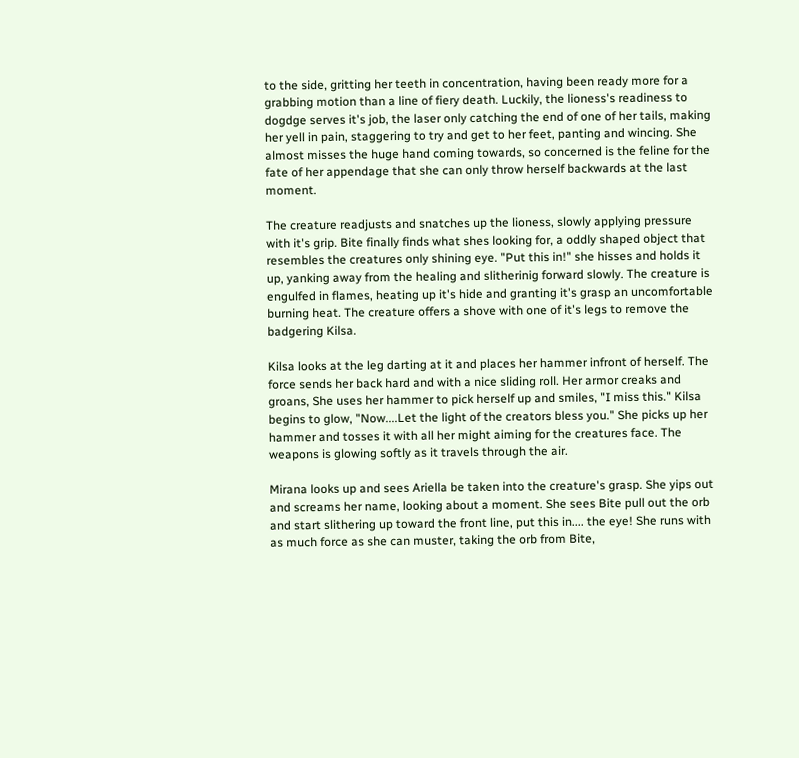to the side, gritting her teeth in concentration, having been ready more for a grabbing motion than a line of fiery death. Luckily, the lioness's readiness to dogdge serves it's job, the laser only catching the end of one of her tails, making her yell in pain, staggering to try and get to her feet, panting and wincing. She almost misses the huge hand coming towards, so concerned is the feline for the fate of her appendage that she can only throw herself backwards at the last moment.

The creature readjusts and snatches up the lioness, slowly applying pressure with it's grip. Bite finally finds what shes looking for, a oddly shaped object that resembles the creatures only shining eye. "Put this in!" she hisses and holds it up, yanking away from the healing and slitherinig forward slowly. The creature is engulfed in flames, heating up it's hide and granting it's grasp an uncomfortable burning heat. The creature offers a shove with one of it's legs to remove the badgering Kilsa.

Kilsa looks at the leg darting at it and places her hammer infront of herself. The force sends her back hard and with a nice sliding roll. Her armor creaks and groans, She uses her hammer to pick herself up and smiles, "I miss this." Kilsa begins to glow, "Now....Let the light of the creators bless you." She picks up her hammer and tosses it with all her might aiming for the creatures face. The weapons is glowing softly as it travels through the air.

Mirana looks up and sees Ariella be taken into the creature's grasp. She yips out and screams her name, looking about a moment. She sees Bite pull out the orb and start slithering up toward the front line, put this in.... the eye! She runs with as much force as she can muster, taking the orb from Bite,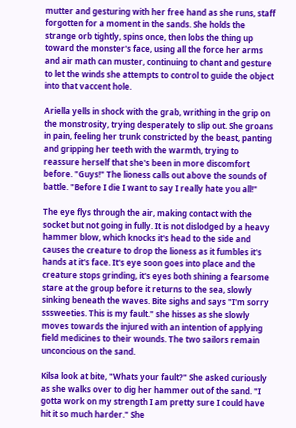mutter and gesturing with her free hand as she runs, staff forgotten for a moment in the sands. She holds the strange orb tightly, spins once, then lobs the thing up toward the monster's face, using all the force her arms and air math can muster, continuing to chant and gesture to let the winds she attempts to control to guide the object into that vaccent hole.

Ariella yells in shock with the grab, writhing in the grip on the monstrosity, trying desperately to slip out. She groans in pain, feeling her trunk constricted by the beast, panting and gripping her teeth with the warmth, trying to reassure herself that she's been in more discomfort before. "Guys!" The lioness calls out above the sounds of battle. "Before I die I want to say I really hate you all!"

The eye flys through the air, making contact with the socket but not going in fully. It is not dislodged by a heavy hammer blow, which knocks it's head to the side and causes the creature to drop the lioness as it fumbles it's hands at it's face. It's eye soon goes into place and the creature stops grinding, it's eyes both shining a fearsome stare at the group before it returns to the sea, slowly sinking beneath the waves. Bite sighs and says "I'm sorry sssweeties. This is my fault." she hisses as she slowly moves towards the injured with an intention of applying field medicines to their wounds. The two sailors remain unconcious on the sand.

Kilsa look at bite, "Whats your fault?" She asked curiously as she walks over to dig her hammer out of the sand. "I gotta work on my strength I am pretty sure I could have hit it so much harder." She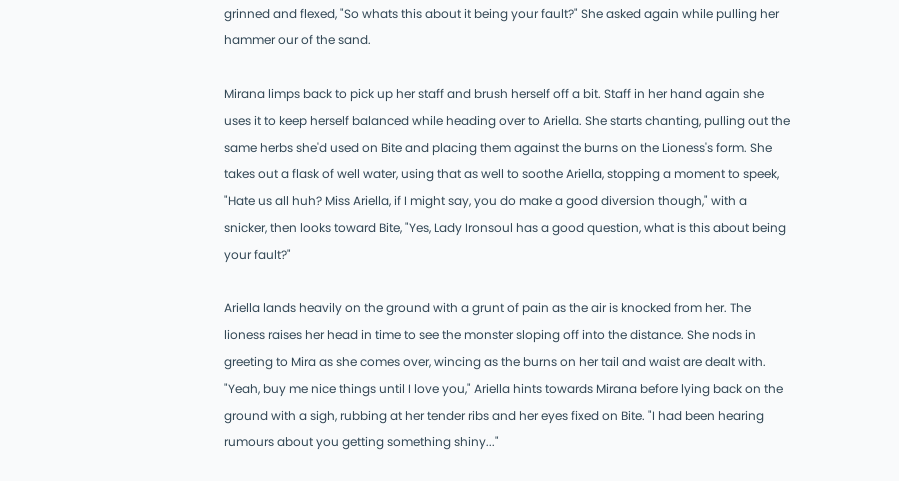grinned and flexed, "So whats this about it being your fault?" She asked again while pulling her hammer our of the sand.

Mirana limps back to pick up her staff and brush herself off a bit. Staff in her hand again she uses it to keep herself balanced while heading over to Ariella. She starts chanting, pulling out the same herbs she'd used on Bite and placing them against the burns on the Lioness's form. She takes out a flask of well water, using that as well to soothe Ariella, stopping a moment to speek, "Hate us all huh? Miss Ariella, if I might say, you do make a good diversion though," with a snicker, then looks toward Bite, "Yes, Lady Ironsoul has a good question, what is this about being your fault?"

Ariella lands heavily on the ground with a grunt of pain as the air is knocked from her. The lioness raises her head in time to see the monster sloping off into the distance. She nods in greeting to Mira as she comes over, wincing as the burns on her tail and waist are dealt with. "Yeah, buy me nice things until I love you," Ariella hints towards Mirana before lying back on the ground with a sigh, rubbing at her tender ribs and her eyes fixed on Bite. "I had been hearing rumours about you getting something shiny..."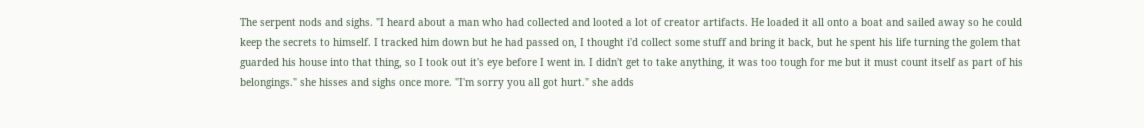The serpent nods and sighs. "I heard about a man who had collected and looted a lot of creator artifacts. He loaded it all onto a boat and sailed away so he could keep the secrets to himself. I tracked him down but he had passed on, I thought i'd collect some stuff and bring it back, but he spent his life turning the golem that guarded his house into that thing, so I took out it's eye before I went in. I didn't get to take anything, it was too tough for me but it must count itself as part of his belongings." she hisses and sighs once more. "I'm sorry you all got hurt." she adds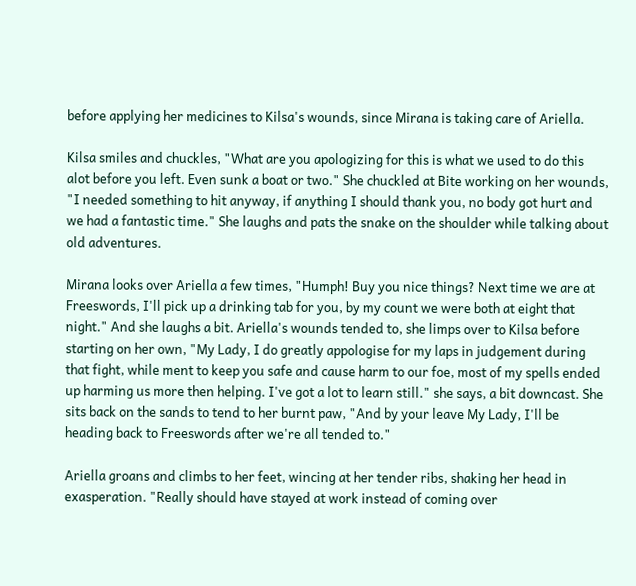before applying her medicines to Kilsa's wounds, since Mirana is taking care of Ariella.

Kilsa smiles and chuckles, "What are you apologizing for this is what we used to do this alot before you left. Even sunk a boat or two." She chuckled at Bite working on her wounds, "I needed something to hit anyway, if anything I should thank you, no body got hurt and we had a fantastic time." She laughs and pats the snake on the shoulder while talking about old adventures.

Mirana looks over Ariella a few times, "Humph! Buy you nice things? Next time we are at Freeswords, I'll pick up a drinking tab for you, by my count we were both at eight that night." And she laughs a bit. Ariella's wounds tended to, she limps over to Kilsa before starting on her own, "My Lady, I do greatly appologise for my laps in judgement during that fight, while ment to keep you safe and cause harm to our foe, most of my spells ended up harming us more then helping. I've got a lot to learn still." she says, a bit downcast. She sits back on the sands to tend to her burnt paw, "And by your leave My Lady, I'll be heading back to Freeswords after we're all tended to."

Ariella groans and climbs to her feet, wincing at her tender ribs, shaking her head in exasperation. "Really should have stayed at work instead of coming over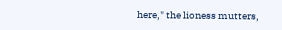here," the lioness mutters,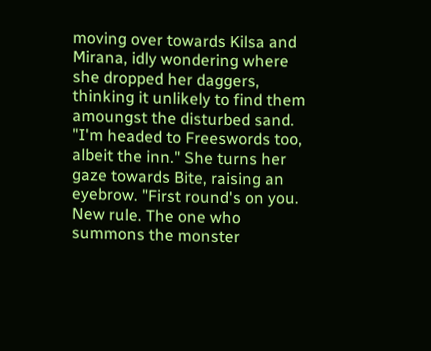moving over towards Kilsa and Mirana, idly wondering where she dropped her daggers, thinking it unlikely to find them amoungst the disturbed sand. "I'm headed to Freeswords too, albeit the inn." She turns her gaze towards Bite, raising an eyebrow. "First round's on you. New rule. The one who summons the monster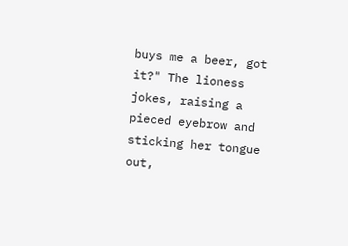buys me a beer, got it?" The lioness jokes, raising a pieced eyebrow and sticking her tongue out,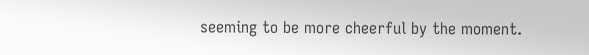seeming to be more cheerful by the moment.